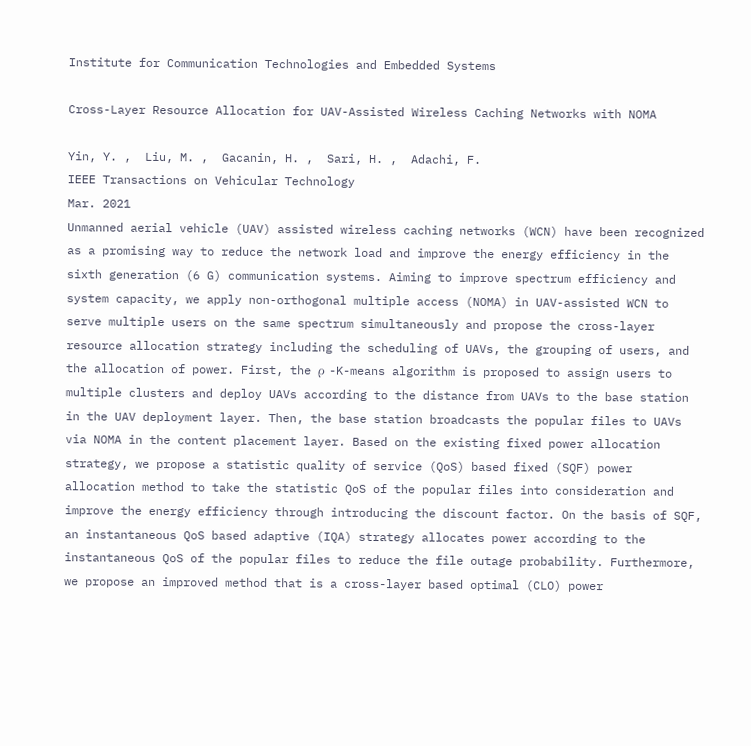Institute for Communication Technologies and Embedded Systems

Cross-Layer Resource Allocation for UAV-Assisted Wireless Caching Networks with NOMA

Yin, Y. ,  Liu, M. ,  Gacanin, H. ,  Sari, H. ,  Adachi, F.
IEEE Transactions on Vehicular Technology
Mar. 2021
Unmanned aerial vehicle (UAV) assisted wireless caching networks (WCN) have been recognized as a promising way to reduce the network load and improve the energy efficiency in the sixth generation (6 G) communication systems. Aiming to improve spectrum efficiency and system capacity, we apply non-orthogonal multiple access (NOMA) in UAV-assisted WCN to serve multiple users on the same spectrum simultaneously and propose the cross-layer resource allocation strategy including the scheduling of UAVs, the grouping of users, and the allocation of power. First, the ρ -K-means algorithm is proposed to assign users to multiple clusters and deploy UAVs according to the distance from UAVs to the base station in the UAV deployment layer. Then, the base station broadcasts the popular files to UAVs via NOMA in the content placement layer. Based on the existing fixed power allocation strategy, we propose a statistic quality of service (QoS) based fixed (SQF) power allocation method to take the statistic QoS of the popular files into consideration and improve the energy efficiency through introducing the discount factor. On the basis of SQF, an instantaneous QoS based adaptive (IQA) strategy allocates power according to the instantaneous QoS of the popular files to reduce the file outage probability. Furthermore, we propose an improved method that is a cross-layer based optimal (CLO) power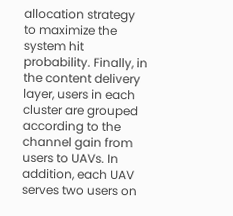allocation strategy to maximize the system hit probability. Finally, in the content delivery layer, users in each cluster are grouped according to the channel gain from users to UAVs. In addition, each UAV serves two users on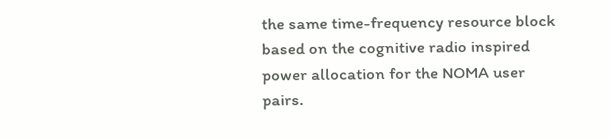the same time-frequency resource block based on the cognitive radio inspired power allocation for the NOMA user pairs.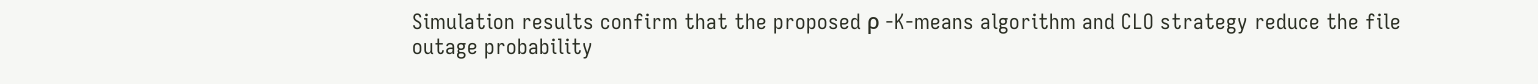Simulation results confirm that the proposed ρ -K-means algorithm and CLO strategy reduce the file outage probability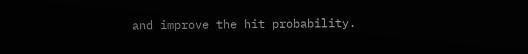and improve the hit probability.